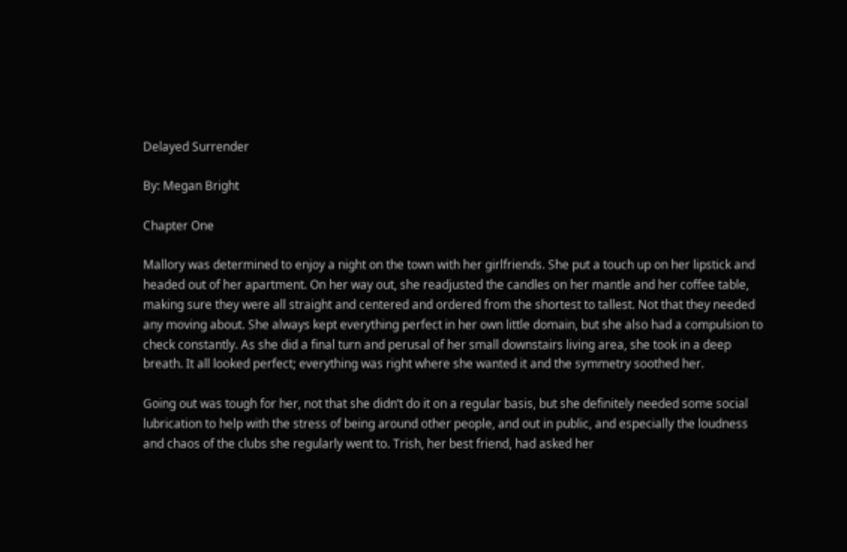Delayed Surrender

By: Megan Bright

Chapter One

Mallory was determined to enjoy a night on the town with her girlfriends. She put a touch up on her lipstick and headed out of her apartment. On her way out, she readjusted the candles on her mantle and her coffee table, making sure they were all straight and centered and ordered from the shortest to tallest. Not that they needed any moving about. She always kept everything perfect in her own little domain, but she also had a compulsion to check constantly. As she did a final turn and perusal of her small downstairs living area, she took in a deep breath. It all looked perfect; everything was right where she wanted it and the symmetry soothed her.

Going out was tough for her, not that she didn’t do it on a regular basis, but she definitely needed some social lubrication to help with the stress of being around other people, and out in public, and especially the loudness and chaos of the clubs she regularly went to. Trish, her best friend, had asked her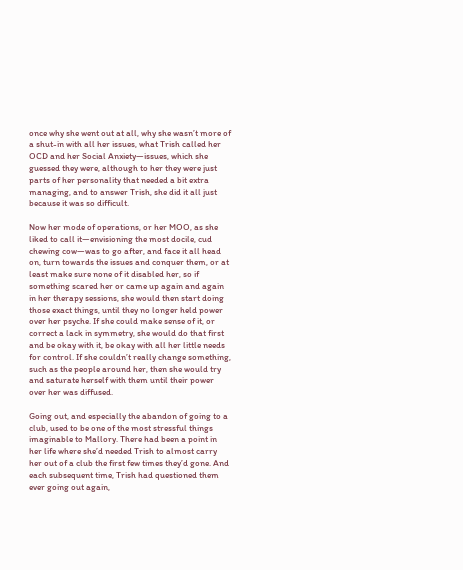once why she went out at all, why she wasn’t more of a shut-in with all her issues, what Trish called her OCD and her Social Anxiety—issues, which she guessed they were, although to her they were just parts of her personality that needed a bit extra managing, and to answer Trish, she did it all just because it was so difficult.

Now her mode of operations, or her MOO, as she liked to call it—envisioning the most docile, cud chewing cow—was to go after, and face it all head on, turn towards the issues and conquer them, or at least make sure none of it disabled her, so if something scared her or came up again and again in her therapy sessions, she would then start doing those exact things, until they no longer held power over her psyche. If she could make sense of it, or correct a lack in symmetry, she would do that first and be okay with it, be okay with all her little needs for control. If she couldn’t really change something, such as the people around her, then she would try and saturate herself with them until their power over her was diffused.

Going out, and especially the abandon of going to a club, used to be one of the most stressful things imaginable to Mallory. There had been a point in her life where she’d needed Trish to almost carry her out of a club the first few times they’d gone. And each subsequent time, Trish had questioned them ever going out again,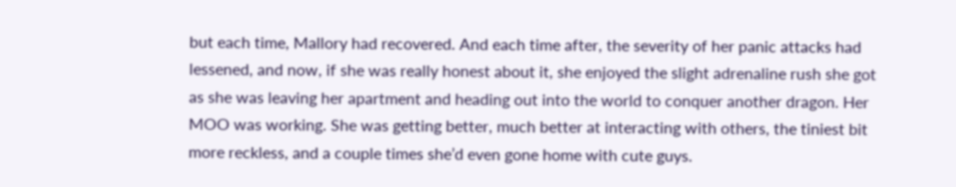but each time, Mallory had recovered. And each time after, the severity of her panic attacks had lessened, and now, if she was really honest about it, she enjoyed the slight adrenaline rush she got as she was leaving her apartment and heading out into the world to conquer another dragon. Her MOO was working. She was getting better, much better at interacting with others, the tiniest bit more reckless, and a couple times she’d even gone home with cute guys.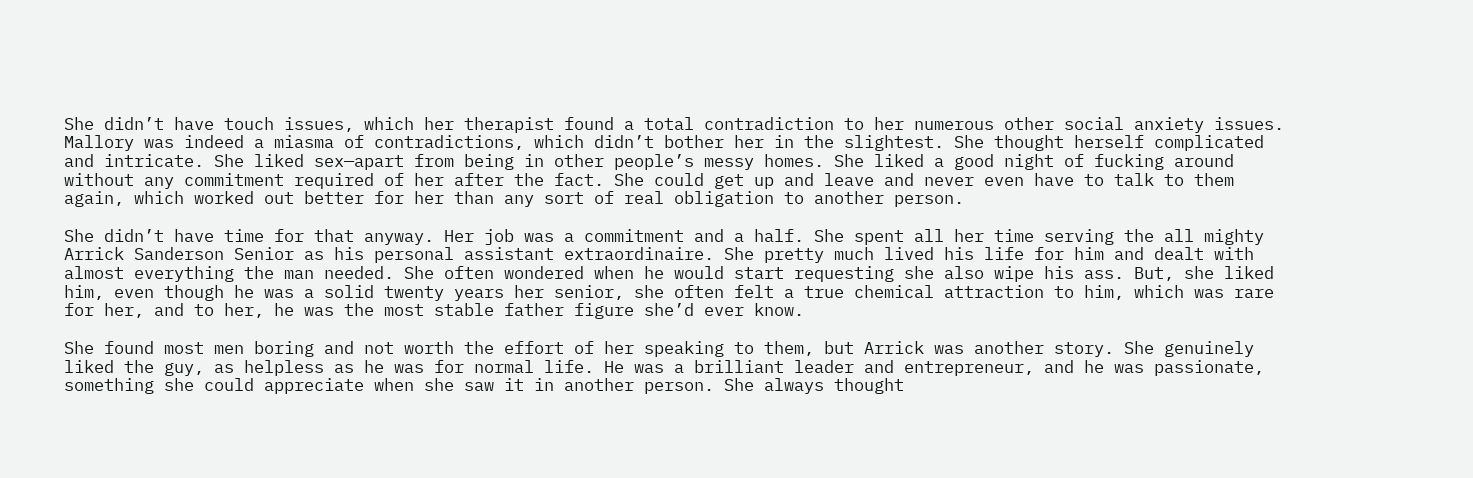She didn’t have touch issues, which her therapist found a total contradiction to her numerous other social anxiety issues. Mallory was indeed a miasma of contradictions, which didn’t bother her in the slightest. She thought herself complicated and intricate. She liked sex—apart from being in other people’s messy homes. She liked a good night of fucking around without any commitment required of her after the fact. She could get up and leave and never even have to talk to them again, which worked out better for her than any sort of real obligation to another person.

She didn’t have time for that anyway. Her job was a commitment and a half. She spent all her time serving the all mighty Arrick Sanderson Senior as his personal assistant extraordinaire. She pretty much lived his life for him and dealt with almost everything the man needed. She often wondered when he would start requesting she also wipe his ass. But, she liked him, even though he was a solid twenty years her senior, she often felt a true chemical attraction to him, which was rare for her, and to her, he was the most stable father figure she’d ever know.

She found most men boring and not worth the effort of her speaking to them, but Arrick was another story. She genuinely liked the guy, as helpless as he was for normal life. He was a brilliant leader and entrepreneur, and he was passionate, something she could appreciate when she saw it in another person. She always thought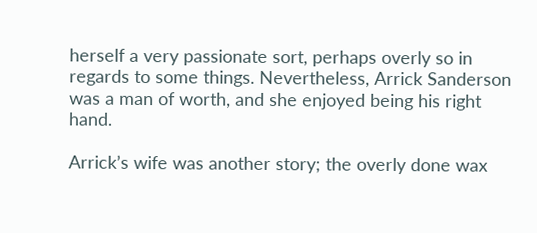herself a very passionate sort, perhaps overly so in regards to some things. Nevertheless, Arrick Sanderson was a man of worth, and she enjoyed being his right hand.

Arrick’s wife was another story; the overly done wax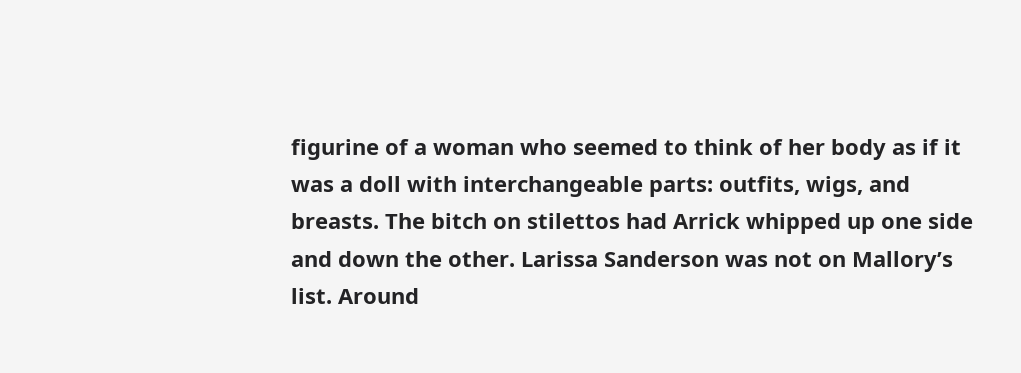figurine of a woman who seemed to think of her body as if it was a doll with interchangeable parts: outfits, wigs, and breasts. The bitch on stilettos had Arrick whipped up one side and down the other. Larissa Sanderson was not on Mallory’s list. Around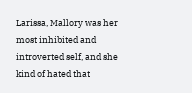Larissa, Mallory was her most inhibited and introverted self, and she kind of hated that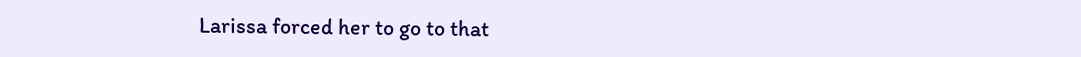Larissa forced her to go to that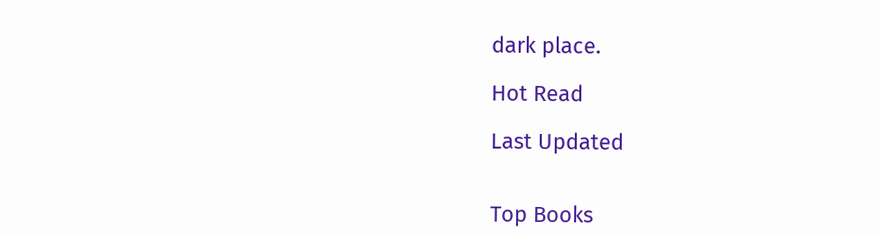dark place.

Hot Read

Last Updated


Top Books